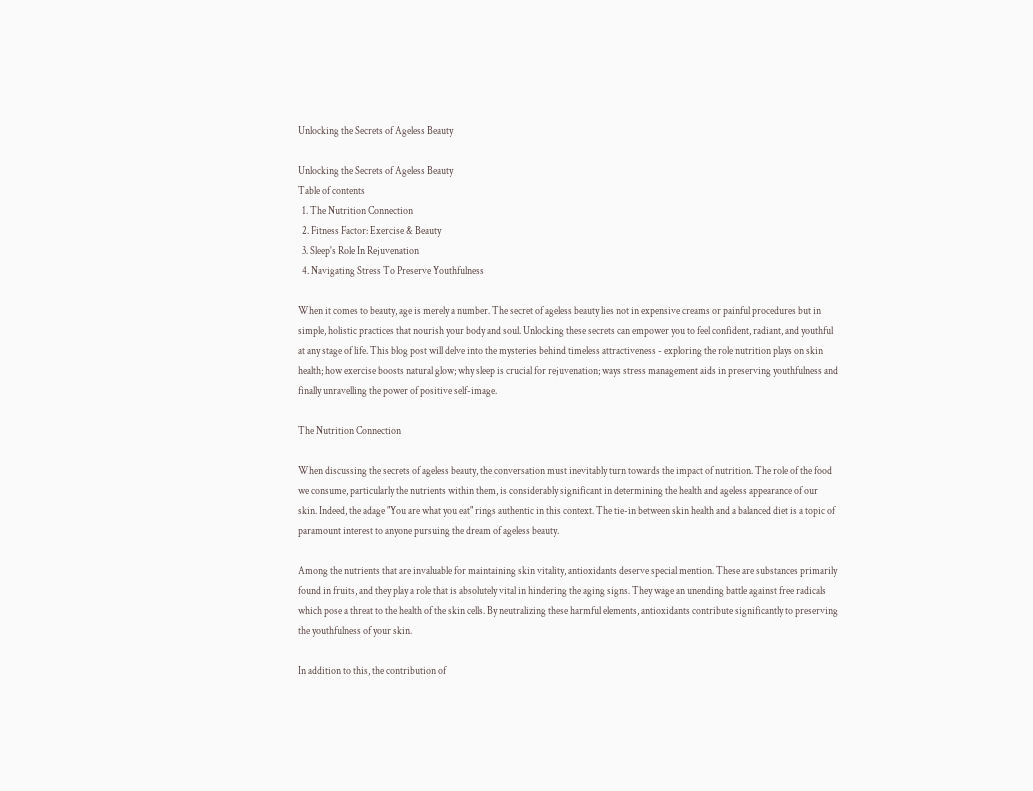Unlocking the Secrets of Ageless Beauty

Unlocking the Secrets of Ageless Beauty
Table of contents
  1. The Nutrition Connection
  2. Fitness Factor: Exercise & Beauty
  3. Sleep's Role In Rejuvenation
  4. Navigating Stress To Preserve Youthfulness

When it comes to beauty, age is merely a number. The secret of ageless beauty lies not in expensive creams or painful procedures but in simple, holistic practices that nourish your body and soul. Unlocking these secrets can empower you to feel confident, radiant, and youthful at any stage of life. This blog post will delve into the mysteries behind timeless attractiveness - exploring the role nutrition plays on skin health; how exercise boosts natural glow; why sleep is crucial for rejuvenation; ways stress management aids in preserving youthfulness and finally unravelling the power of positive self-image.

The Nutrition Connection

When discussing the secrets of ageless beauty, the conversation must inevitably turn towards the impact of nutrition. The role of the food we consume, particularly the nutrients within them, is considerably significant in determining the health and ageless appearance of our skin. Indeed, the adage "You are what you eat" rings authentic in this context. The tie-in between skin health and a balanced diet is a topic of paramount interest to anyone pursuing the dream of ageless beauty.

Among the nutrients that are invaluable for maintaining skin vitality, antioxidants deserve special mention. These are substances primarily found in fruits, and they play a role that is absolutely vital in hindering the aging signs. They wage an unending battle against free radicals which pose a threat to the health of the skin cells. By neutralizing these harmful elements, antioxidants contribute significantly to preserving the youthfulness of your skin.

In addition to this, the contribution of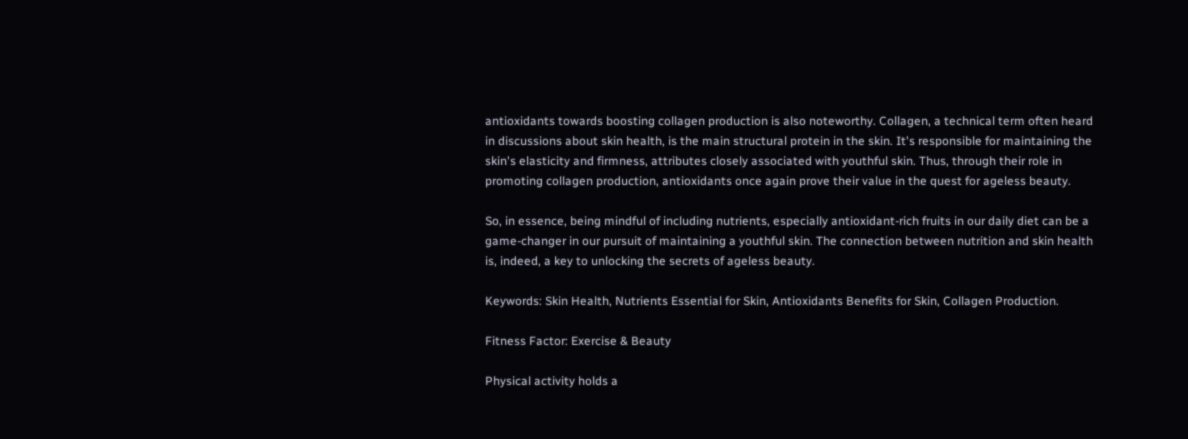antioxidants towards boosting collagen production is also noteworthy. Collagen, a technical term often heard in discussions about skin health, is the main structural protein in the skin. It's responsible for maintaining the skin's elasticity and firmness, attributes closely associated with youthful skin. Thus, through their role in promoting collagen production, antioxidants once again prove their value in the quest for ageless beauty.

So, in essence, being mindful of including nutrients, especially antioxidant-rich fruits in our daily diet can be a game-changer in our pursuit of maintaining a youthful skin. The connection between nutrition and skin health is, indeed, a key to unlocking the secrets of ageless beauty.

Keywords: Skin Health, Nutrients Essential for Skin, Antioxidants Benefits for Skin, Collagen Production.

Fitness Factor: Exercise & Beauty

Physical activity holds a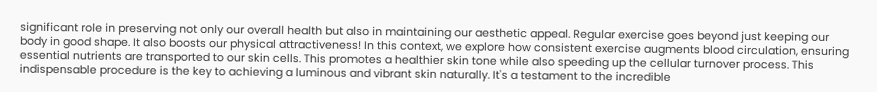significant role in preserving not only our overall health but also in maintaining our aesthetic appeal. Regular exercise goes beyond just keeping our body in good shape. It also boosts our physical attractiveness! In this context, we explore how consistent exercise augments blood circulation, ensuring essential nutrients are transported to our skin cells. This promotes a healthier skin tone while also speeding up the cellular turnover process. This indispensable procedure is the key to achieving a luminous and vibrant skin naturally. It's a testament to the incredible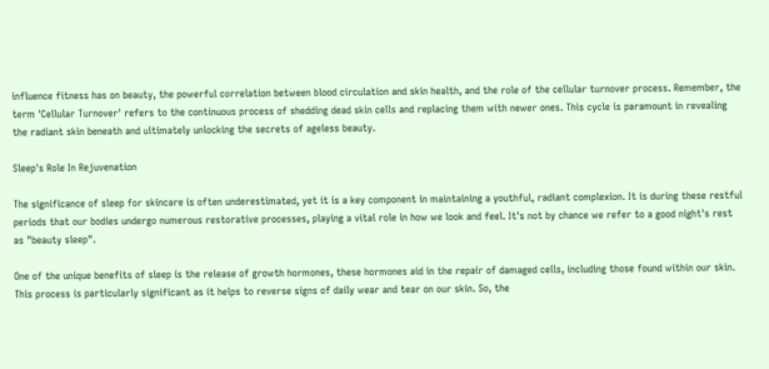influence fitness has on beauty, the powerful correlation between blood circulation and skin health, and the role of the cellular turnover process. Remember, the term 'Cellular Turnover' refers to the continuous process of shedding dead skin cells and replacing them with newer ones. This cycle is paramount in revealing the radiant skin beneath and ultimately unlocking the secrets of ageless beauty.

Sleep's Role In Rejuvenation

The significance of sleep for skincare is often underestimated, yet it is a key component in maintaining a youthful, radiant complexion. It is during these restful periods that our bodies undergo numerous restorative processes, playing a vital role in how we look and feel. It's not by chance we refer to a good night's rest as "beauty sleep".

One of the unique benefits of sleep is the release of growth hormones, these hormones aid in the repair of damaged cells, including those found within our skin. This process is particularly significant as it helps to reverse signs of daily wear and tear on our skin. So, the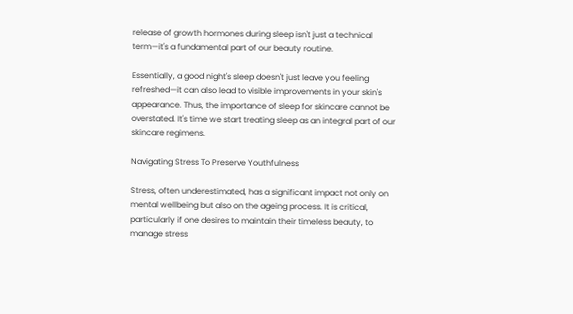release of growth hormones during sleep isn't just a technical term—it's a fundamental part of our beauty routine.

Essentially, a good night's sleep doesn't just leave you feeling refreshed—it can also lead to visible improvements in your skin's appearance. Thus, the importance of sleep for skincare cannot be overstated. It's time we start treating sleep as an integral part of our skincare regimens.

Navigating Stress To Preserve Youthfulness

Stress, often underestimated, has a significant impact not only on mental wellbeing but also on the ageing process. It is critical, particularly if one desires to maintain their timeless beauty, to manage stress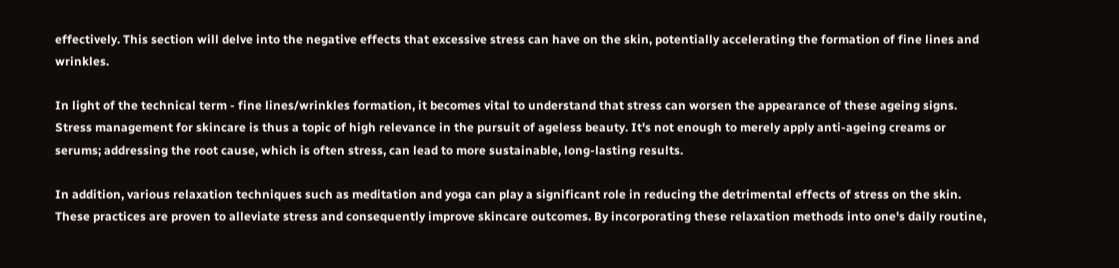effectively. This section will delve into the negative effects that excessive stress can have on the skin, potentially accelerating the formation of fine lines and wrinkles.

In light of the technical term - fine lines/wrinkles formation, it becomes vital to understand that stress can worsen the appearance of these ageing signs. Stress management for skincare is thus a topic of high relevance in the pursuit of ageless beauty. It's not enough to merely apply anti-ageing creams or serums; addressing the root cause, which is often stress, can lead to more sustainable, long-lasting results.

In addition, various relaxation techniques such as meditation and yoga can play a significant role in reducing the detrimental effects of stress on the skin. These practices are proven to alleviate stress and consequently improve skincare outcomes. By incorporating these relaxation methods into one's daily routine,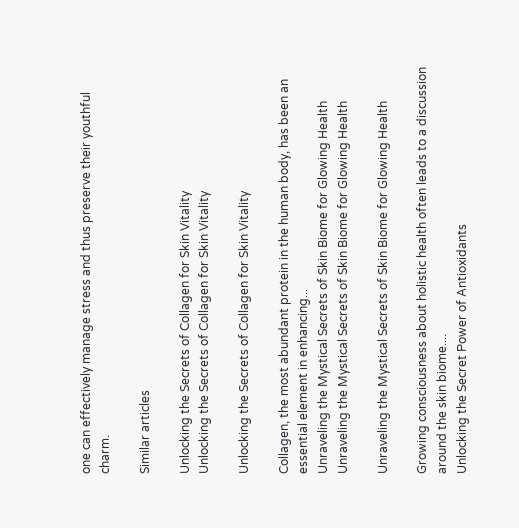one can effectively manage stress and thus preserve their youthful charm.

Similar articles

Unlocking the Secrets of Collagen for Skin Vitality
Unlocking the Secrets of Collagen for Skin Vitality

Unlocking the Secrets of Collagen for Skin Vitality

Collagen, the most abundant protein in the human body, has been an essential element in enhancing...
Unraveling the Mystical Secrets of Skin Biome for Glowing Health
Unraveling the Mystical Secrets of Skin Biome for Glowing Health

Unraveling the Mystical Secrets of Skin Biome for Glowing Health

Growing consciousness about holistic health often leads to a discussion around the skin biome....
Unlocking the Secret Power of Antioxidants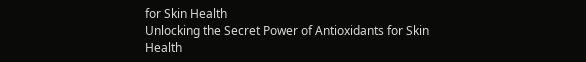for Skin Health
Unlocking the Secret Power of Antioxidants for Skin Health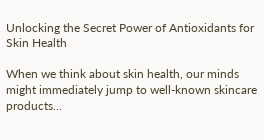Unlocking the Secret Power of Antioxidants for Skin Health

When we think about skin health, our minds might immediately jump to well-known skincare products...